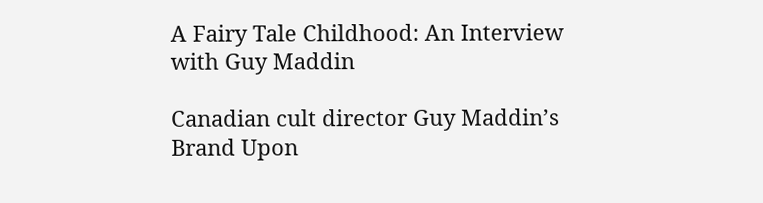A Fairy Tale Childhood: An Interview with Guy Maddin

Canadian cult director Guy Maddin’s Brand Upon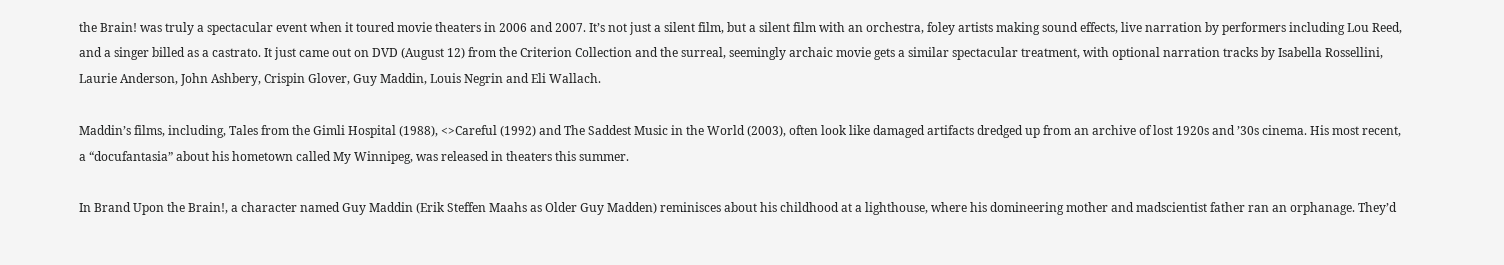the Brain! was truly a spectacular event when it toured movie theaters in 2006 and 2007. It’s not just a silent film, but a silent film with an orchestra, foley artists making sound effects, live narration by performers including Lou Reed, and a singer billed as a castrato. It just came out on DVD (August 12) from the Criterion Collection and the surreal, seemingly archaic movie gets a similar spectacular treatment, with optional narration tracks by Isabella Rossellini, Laurie Anderson, John Ashbery, Crispin Glover, Guy Maddin, Louis Negrin and Eli Wallach.

Maddin’s films, including, Tales from the Gimli Hospital (1988), <>Careful (1992) and The Saddest Music in the World (2003), often look like damaged artifacts dredged up from an archive of lost 1920s and ’30s cinema. His most recent, a “docufantasia” about his hometown called My Winnipeg, was released in theaters this summer.

In Brand Upon the Brain!, a character named Guy Maddin (Erik Steffen Maahs as Older Guy Madden) reminisces about his childhood at a lighthouse, where his domineering mother and madscientist father ran an orphanage. They’d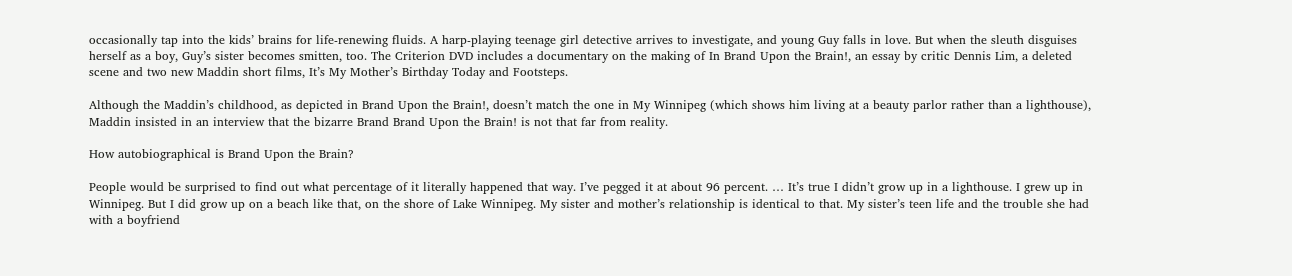occasionally tap into the kids’ brains for life-renewing fluids. A harp-playing teenage girl detective arrives to investigate, and young Guy falls in love. But when the sleuth disguises herself as a boy, Guy’s sister becomes smitten, too. The Criterion DVD includes a documentary on the making of In Brand Upon the Brain!, an essay by critic Dennis Lim, a deleted scene and two new Maddin short films, It’s My Mother’s Birthday Today and Footsteps.

Although the Maddin’s childhood, as depicted in Brand Upon the Brain!, doesn’t match the one in My Winnipeg (which shows him living at a beauty parlor rather than a lighthouse), Maddin insisted in an interview that the bizarre Brand Brand Upon the Brain! is not that far from reality.

How autobiographical is Brand Upon the Brain?

People would be surprised to find out what percentage of it literally happened that way. I’ve pegged it at about 96 percent. … It’s true I didn’t grow up in a lighthouse. I grew up in Winnipeg. But I did grow up on a beach like that, on the shore of Lake Winnipeg. My sister and mother’s relationship is identical to that. My sister’s teen life and the trouble she had with a boyfriend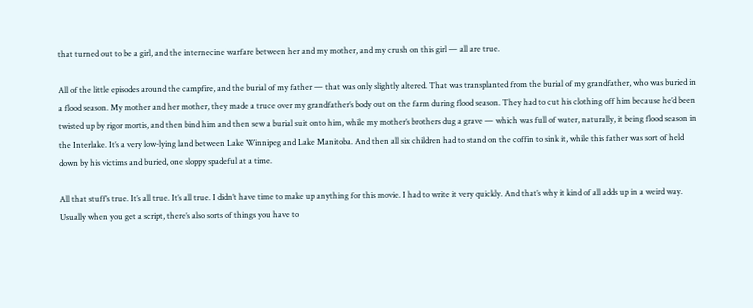that turned out to be a girl, and the internecine warfare between her and my mother, and my crush on this girl — all are true.

All of the little episodes around the campfire, and the burial of my father — that was only slightly altered. That was transplanted from the burial of my grandfather, who was buried in a flood season. My mother and her mother, they made a truce over my grandfather’s body out on the farm during flood season. They had to cut his clothing off him because he’d been twisted up by rigor mortis, and then bind him and then sew a burial suit onto him, while my mother’s brothers dug a grave — which was full of water, naturally, it being flood season in the Interlake. It’s a very low-lying land between Lake Winnipeg and Lake Manitoba. And then all six children had to stand on the coffin to sink it, while this father was sort of held down by his victims and buried, one sloppy spadeful at a time.

All that stuff’s true. It’s all true. It’s all true. I didn’t have time to make up anything for this movie. I had to write it very quickly. And that’s why it kind of all adds up in a weird way. Usually when you get a script, there’s also sorts of things you have to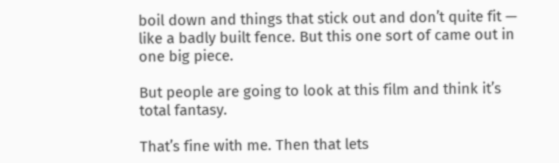boil down and things that stick out and don’t quite fit — like a badly built fence. But this one sort of came out in one big piece.

But people are going to look at this film and think it’s total fantasy.

That’s fine with me. Then that lets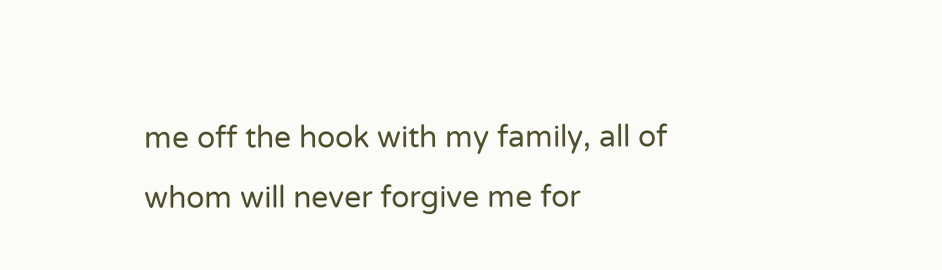me off the hook with my family, all of whom will never forgive me for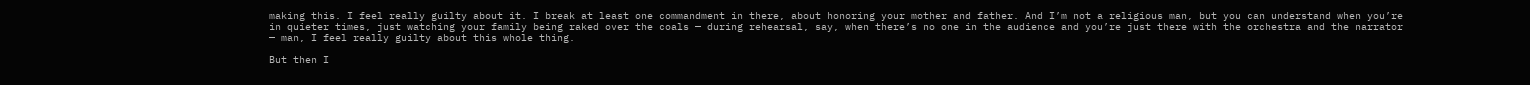making this. I feel really guilty about it. I break at least one commandment in there, about honoring your mother and father. And I’m not a religious man, but you can understand when you’re in quieter times, just watching your family being raked over the coals — during rehearsal, say, when there’s no one in the audience and you’re just there with the orchestra and the narrator — man, I feel really guilty about this whole thing.

But then I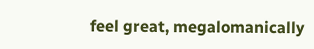feel great, megalomanically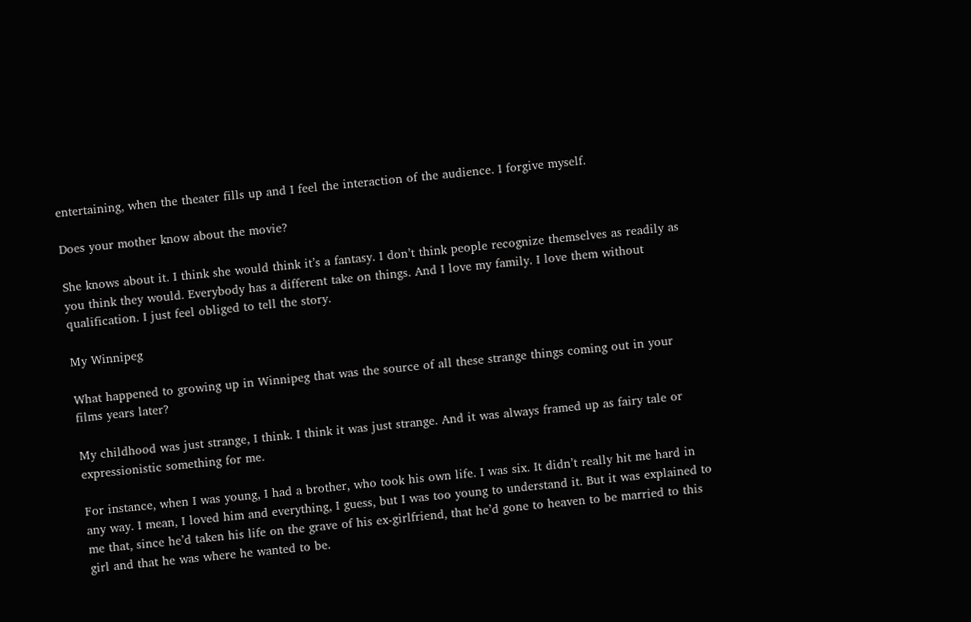entertaining, when the theater fills up and I feel the interaction of the audience. I forgive myself.

Does your mother know about the movie?

She knows about it. I think she would think it’s a fantasy. I don’t think people recognize themselves as readily as you think they would. Everybody has a different take on things. And I love my family. I love them without qualification. I just feel obliged to tell the story.

My Winnipeg

What happened to growing up in Winnipeg that was the source of all these strange things coming out in your films years later?

My childhood was just strange, I think. I think it was just strange. And it was always framed up as fairy tale or expressionistic something for me.

For instance, when I was young, I had a brother, who took his own life. I was six. It didn’t really hit me hard in any way. I mean, I loved him and everything, I guess, but I was too young to understand it. But it was explained to me that, since he’d taken his life on the grave of his ex-girlfriend, that he’d gone to heaven to be married to this girl and that he was where he wanted to be.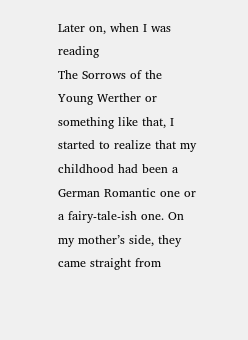Later on, when I was reading
The Sorrows of the Young Werther or something like that, I started to realize that my childhood had been a German Romantic one or a fairy-tale-ish one. On my mother’s side, they came straight from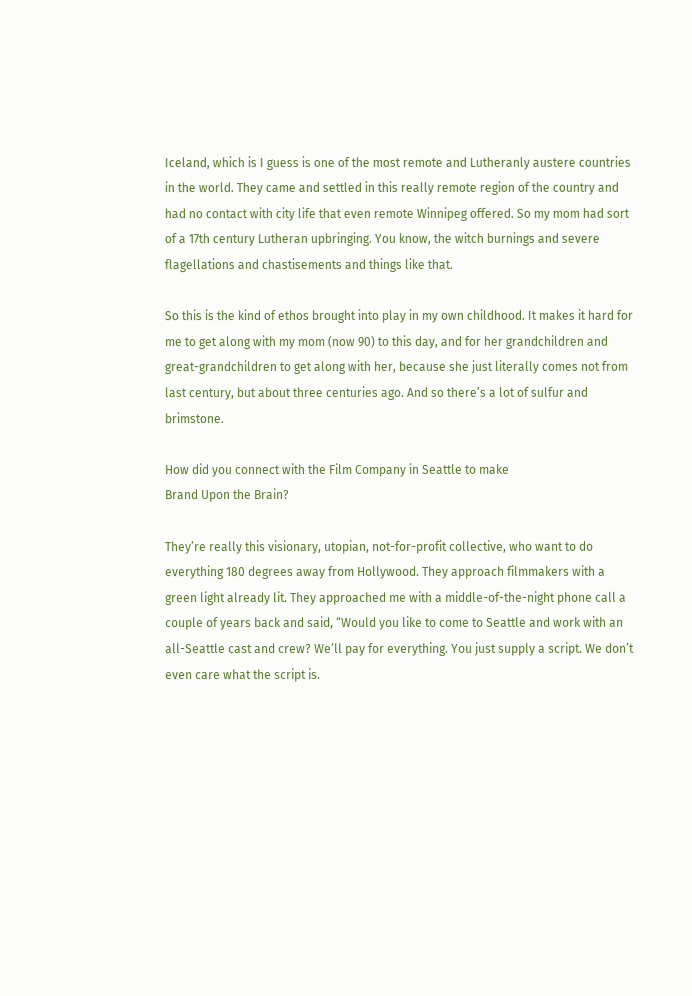Iceland, which is I guess is one of the most remote and Lutheranly austere countries in the world. They came and settled in this really remote region of the country and had no contact with city life that even remote Winnipeg offered. So my mom had sort of a 17th century Lutheran upbringing. You know, the witch burnings and severe flagellations and chastisements and things like that.

So this is the kind of ethos brought into play in my own childhood. It makes it hard for me to get along with my mom (now 90) to this day, and for her grandchildren and great-grandchildren to get along with her, because she just literally comes not from last century, but about three centuries ago. And so there’s a lot of sulfur and brimstone.

How did you connect with the Film Company in Seattle to make
Brand Upon the Brain?

They’re really this visionary, utopian, not-for-profit collective, who want to do everything 180 degrees away from Hollywood. They approach filmmakers with a green light already lit. They approached me with a middle-of-the-night phone call a couple of years back and said, “Would you like to come to Seattle and work with an all-Seattle cast and crew? We’ll pay for everything. You just supply a script. We don’t even care what the script is.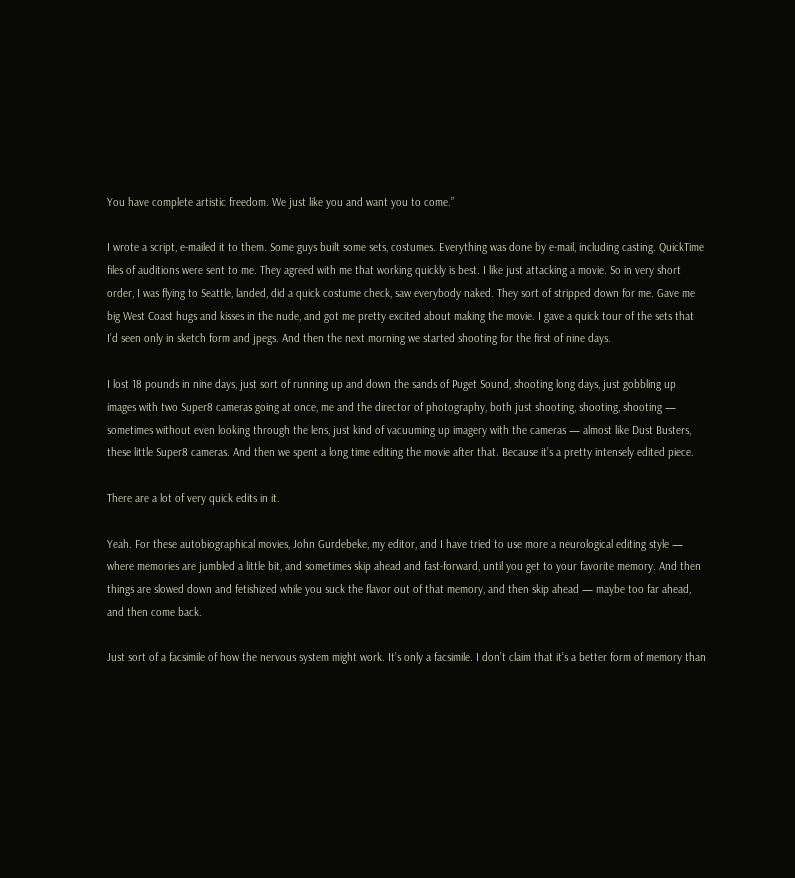You have complete artistic freedom. We just like you and want you to come.”

I wrote a script, e-mailed it to them. Some guys built some sets, costumes. Everything was done by e-mail, including casting. QuickTime files of auditions were sent to me. They agreed with me that working quickly is best. I like just attacking a movie. So in very short order, I was flying to Seattle, landed, did a quick costume check, saw everybody naked. They sort of stripped down for me. Gave me big West Coast hugs and kisses in the nude, and got me pretty excited about making the movie. I gave a quick tour of the sets that I’d seen only in sketch form and jpegs. And then the next morning we started shooting for the first of nine days.

I lost 18 pounds in nine days, just sort of running up and down the sands of Puget Sound, shooting long days, just gobbling up images with two Super8 cameras going at once, me and the director of photography, both just shooting, shooting, shooting — sometimes without even looking through the lens, just kind of vacuuming up imagery with the cameras — almost like Dust Busters, these little Super8 cameras. And then we spent a long time editing the movie after that. Because it’s a pretty intensely edited piece.

There are a lot of very quick edits in it.

Yeah. For these autobiographical movies, John Gurdebeke, my editor, and I have tried to use more a neurological editing style — where memories are jumbled a little bit, and sometimes skip ahead and fast-forward, until you get to your favorite memory. And then things are slowed down and fetishized while you suck the flavor out of that memory, and then skip ahead — maybe too far ahead, and then come back.

Just sort of a facsimile of how the nervous system might work. It’s only a facsimile. I don’t claim that it’s a better form of memory than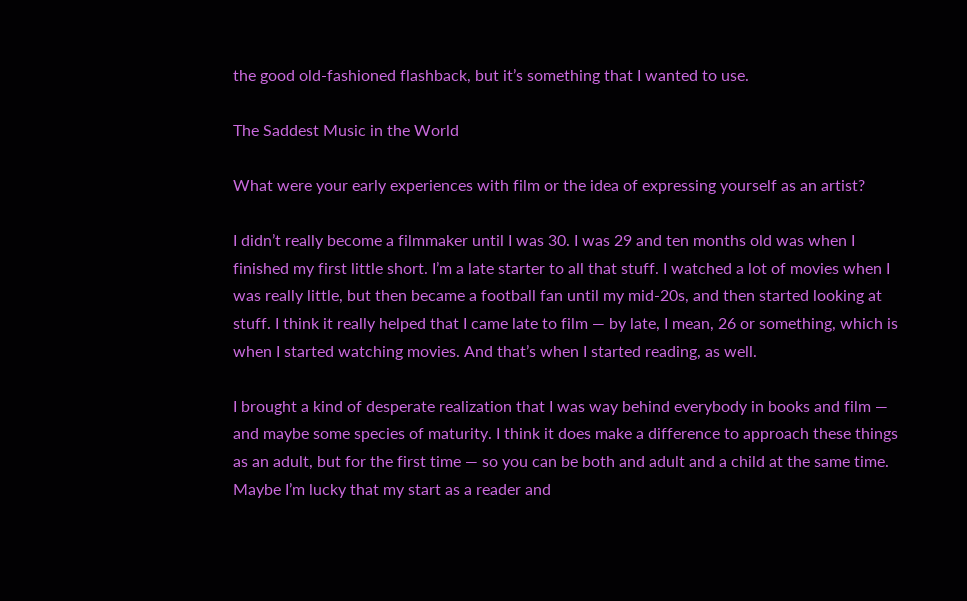the good old-fashioned flashback, but it’s something that I wanted to use.

The Saddest Music in the World

What were your early experiences with film or the idea of expressing yourself as an artist?

I didn’t really become a filmmaker until I was 30. I was 29 and ten months old was when I finished my first little short. I’m a late starter to all that stuff. I watched a lot of movies when I was really little, but then became a football fan until my mid-20s, and then started looking at stuff. I think it really helped that I came late to film — by late, I mean, 26 or something, which is when I started watching movies. And that’s when I started reading, as well.

I brought a kind of desperate realization that I was way behind everybody in books and film — and maybe some species of maturity. I think it does make a difference to approach these things as an adult, but for the first time — so you can be both and adult and a child at the same time. Maybe I’m lucky that my start as a reader and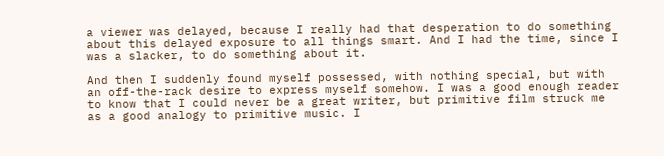a viewer was delayed, because I really had that desperation to do something about this delayed exposure to all things smart. And I had the time, since I was a slacker, to do something about it.

And then I suddenly found myself possessed, with nothing special, but with an off-the-rack desire to express myself somehow. I was a good enough reader to know that I could never be a great writer, but primitive film struck me as a good analogy to primitive music. I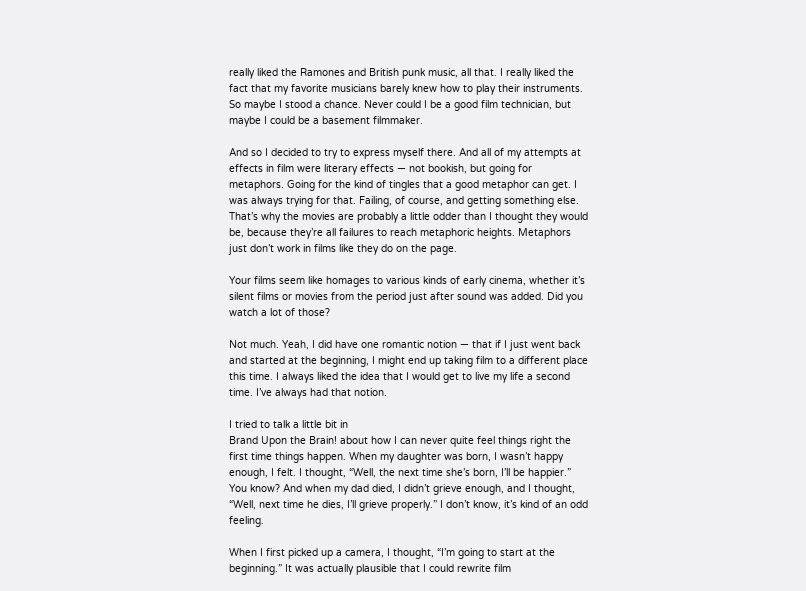really liked the Ramones and British punk music, all that. I really liked the fact that my favorite musicians barely knew how to play their instruments. So maybe I stood a chance. Never could I be a good film technician, but maybe I could be a basement filmmaker.

And so I decided to try to express myself there. And all of my attempts at effects in film were literary effects — not bookish, but going for metaphors. Going for the kind of tingles that a good metaphor can get. I was always trying for that. Failing, of course, and getting something else. That’s why the movies are probably a little odder than I thought they would be, because they’re all failures to reach metaphoric heights. Metaphors just don’t work in films like they do on the page.

Your films seem like homages to various kinds of early cinema, whether it’s silent films or movies from the period just after sound was added. Did you watch a lot of those?

Not much. Yeah, I did have one romantic notion — that if I just went back and started at the beginning, I might end up taking film to a different place this time. I always liked the idea that I would get to live my life a second time. I’ve always had that notion.

I tried to talk a little bit in
Brand Upon the Brain! about how I can never quite feel things right the first time things happen. When my daughter was born, I wasn’t happy enough, I felt. I thought, “Well, the next time she’s born, I’ll be happier.” You know? And when my dad died, I didn’t grieve enough, and I thought, “Well, next time he dies, I’ll grieve properly.” I don’t know, it’s kind of an odd feeling.

When I first picked up a camera, I thought, “I’m going to start at the beginning.” It was actually plausible that I could rewrite film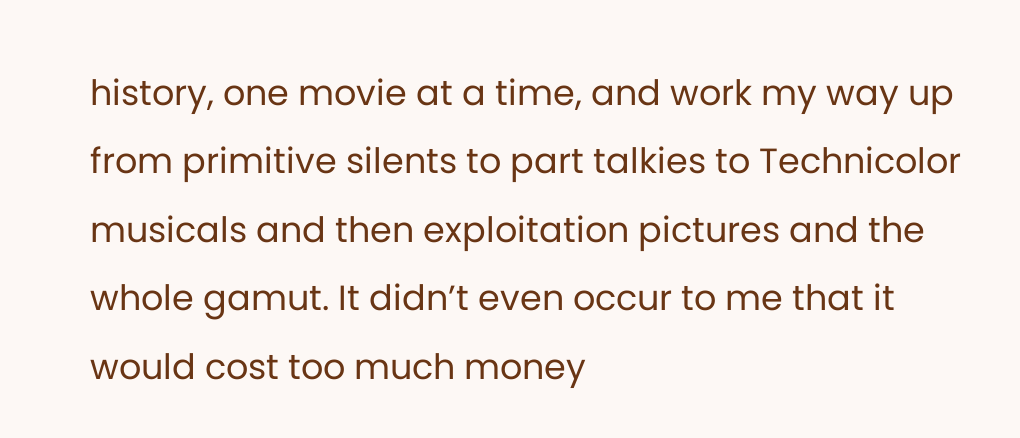history, one movie at a time, and work my way up from primitive silents to part talkies to Technicolor musicals and then exploitation pictures and the whole gamut. It didn’t even occur to me that it would cost too much money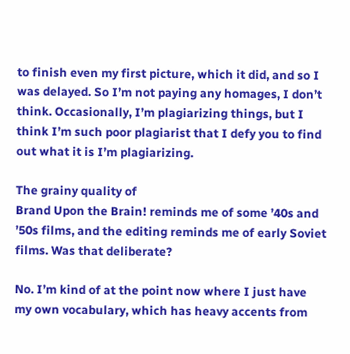to finish even my first picture, which it did, and so I was delayed. So I’m not paying any homages, I don’t think. Occasionally, I’m plagiarizing things, but I think I’m such poor plagiarist that I defy you to find out what it is I’m plagiarizing.

The grainy quality of
Brand Upon the Brain! reminds me of some ’40s and ’50s films, and the editing reminds me of early Soviet films. Was that deliberate?

No. I’m kind of at the point now where I just have my own vocabulary, which has heavy accents from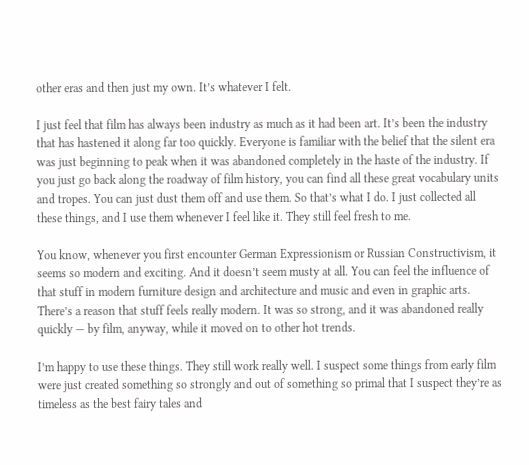other eras and then just my own. It’s whatever I felt.

I just feel that film has always been industry as much as it had been art. It’s been the industry that has hastened it along far too quickly. Everyone is familiar with the belief that the silent era was just beginning to peak when it was abandoned completely in the haste of the industry. If you just go back along the roadway of film history, you can find all these great vocabulary units and tropes. You can just dust them off and use them. So that’s what I do. I just collected all these things, and I use them whenever I feel like it. They still feel fresh to me.

You know, whenever you first encounter German Expressionism or Russian Constructivism, it seems so modern and exciting. And it doesn’t seem musty at all. You can feel the influence of that stuff in modern furniture design and architecture and music and even in graphic arts. There’s a reason that stuff feels really modern. It was so strong, and it was abandoned really quickly — by film, anyway, while it moved on to other hot trends.

I’m happy to use these things. They still work really well. I suspect some things from early film were just created something so strongly and out of something so primal that I suspect they’re as timeless as the best fairy tales and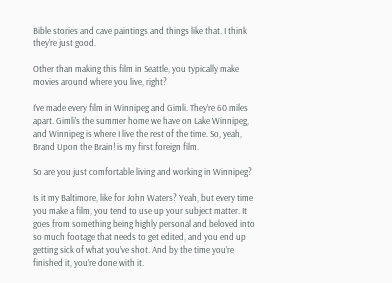Bible stories and cave paintings and things like that. I think they’re just good.

Other than making this film in Seattle, you typically make movies around where you live, right?

I’ve made every film in Winnipeg and Gimli. They’re 60 miles apart. Gimli’s the summer home we have on Lake Winnipeg, and Winnipeg is where I live the rest of the time. So, yeah,
Brand Upon the Brain! is my first foreign film.

So are you just comfortable living and working in Winnipeg?

Is it my Baltimore, like for John Waters? Yeah, but every time you make a film, you tend to use up your subject matter. It goes from something being highly personal and beloved into so much footage that needs to get edited, and you end up getting sick of what you’ve shot. And by the time you’re finished it, you’re done with it.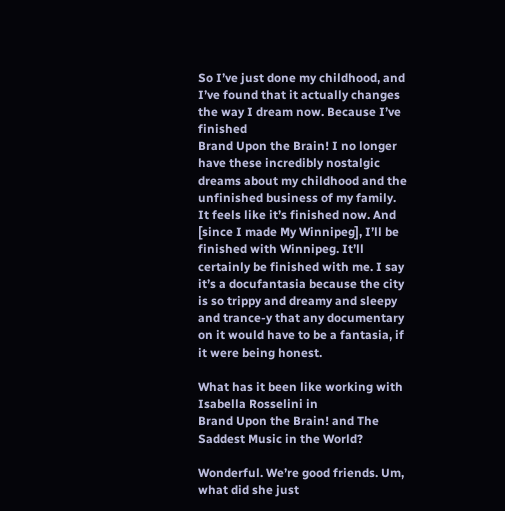So I’ve just done my childhood, and I’ve found that it actually changes the way I dream now. Because I’ve finished
Brand Upon the Brain! I no longer have these incredibly nostalgic dreams about my childhood and the unfinished business of my family. It feels like it’s finished now. And [since I made My Winnipeg], I’ll be finished with Winnipeg. It’ll certainly be finished with me. I say it’s a docufantasia because the city is so trippy and dreamy and sleepy and trance-y that any documentary on it would have to be a fantasia, if it were being honest.

What has it been like working with Isabella Rosselini in
Brand Upon the Brain! and The Saddest Music in the World?

Wonderful. We’re good friends. Um, what did she just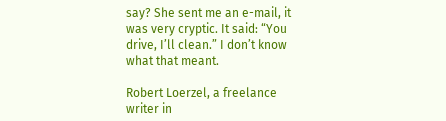say? She sent me an e-mail, it was very cryptic. It said: “You drive, I’ll clean.” I don’t know what that meant.

Robert Loerzel, a freelance writer in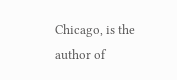Chicago, is the author of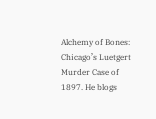Alchemy of Bones: Chicago’s Luetgert Murder Case of 1897. He blogs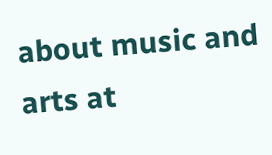about music and arts at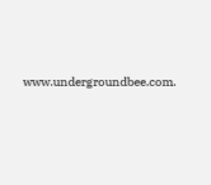www.undergroundbee.com.